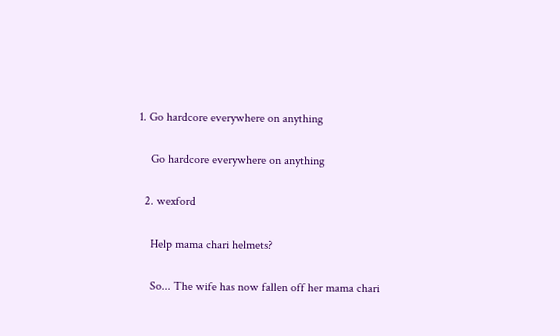1. Go hardcore everywhere on anything

    Go hardcore everywhere on anything

  2. wexford

    Help mama chari helmets?

    So... The wife has now fallen off her mama chari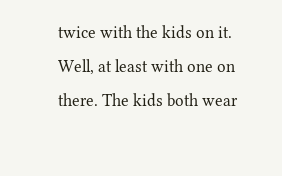twice with the kids on it. Well, at least with one on there. The kids both wear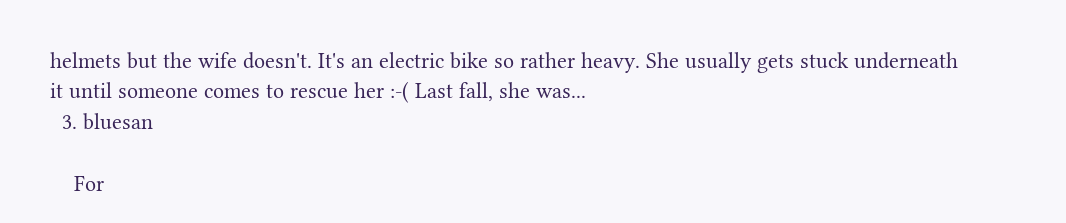helmets but the wife doesn't. It's an electric bike so rather heavy. She usually gets stuck underneath it until someone comes to rescue her :-( Last fall, she was...
  3. bluesan

    For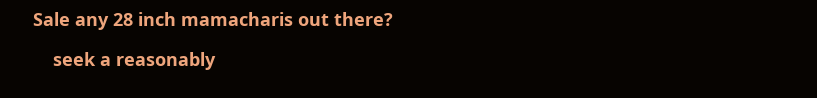Sale any 28 inch mamacharis out there?

    seek a reasonably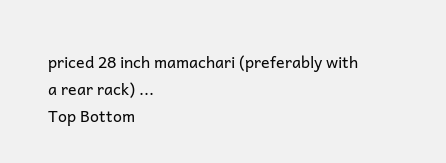priced 28 inch mamachari (preferably with a rear rack) ...
Top Bottom